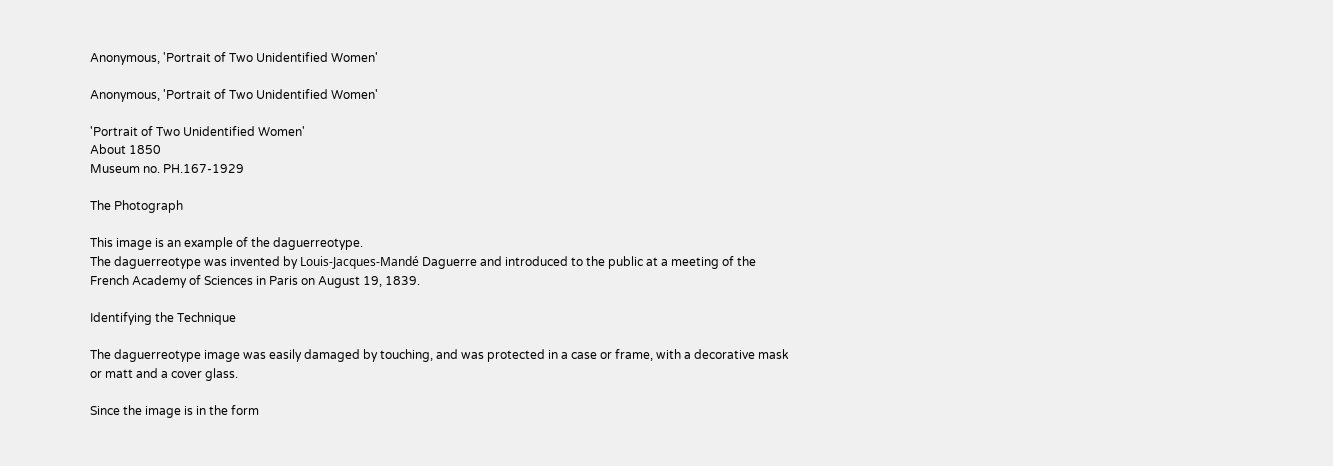Anonymous, 'Portrait of Two Unidentified Women'

Anonymous, 'Portrait of Two Unidentified Women'

'Portrait of Two Unidentified Women'
About 1850
Museum no. PH.167-1929

The Photograph

This image is an example of the daguerreotype.
The daguerreotype was invented by Louis-Jacques-Mandé Daguerre and introduced to the public at a meeting of the French Academy of Sciences in Paris on August 19, 1839.

Identifying the Technique

The daguerreotype image was easily damaged by touching, and was protected in a case or frame, with a decorative mask or matt and a cover glass.

Since the image is in the form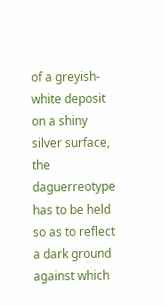of a greyish-white deposit on a shiny silver surface, the daguerreotype has to be held so as to reflect a dark ground against which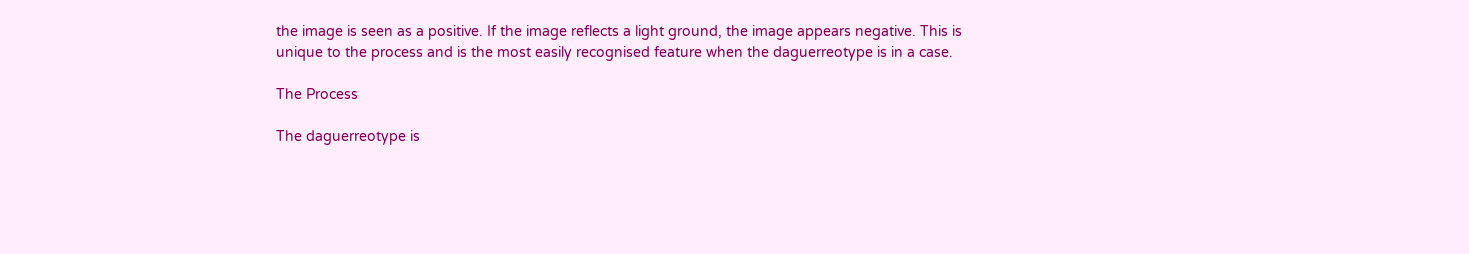the image is seen as a positive. If the image reflects a light ground, the image appears negative. This is unique to the process and is the most easily recognised feature when the daguerreotype is in a case.

The Process

The daguerreotype is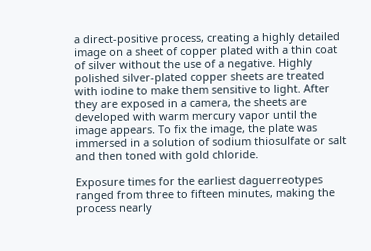a direct-positive process, creating a highly detailed image on a sheet of copper plated with a thin coat of silver without the use of a negative. Highly polished silver-plated copper sheets are treated with iodine to make them sensitive to light. After they are exposed in a camera, the sheets are developed with warm mercury vapor until the image appears. To fix the image, the plate was immersed in a solution of sodium thiosulfate or salt and then toned with gold chloride.

Exposure times for the earliest daguerreotypes ranged from three to fifteen minutes, making the process nearly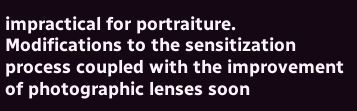impractical for portraiture. Modifications to the sensitization process coupled with the improvement of photographic lenses soon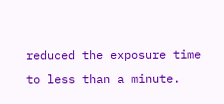reduced the exposure time to less than a minute.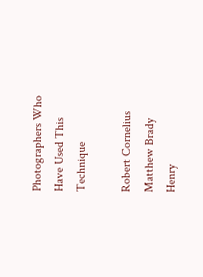Photographers Who Have Used This Technique

Robert Cornelius
Matthew Brady
Henry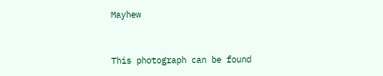Mayhew


This photograph can be found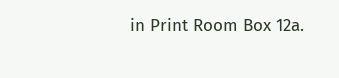in Print Room Box 12a.